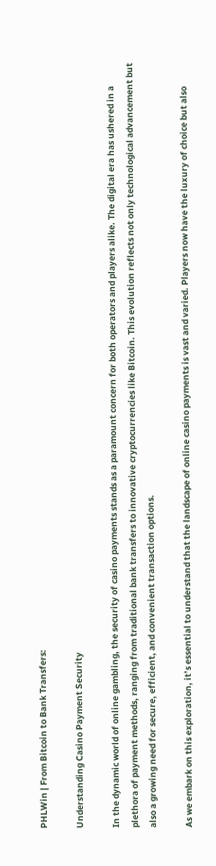PHLWin | From Bitcoin to Bank Transfers:

Understanding Casino Payment Security

In the dynamic world of online gambling, the security of casino payments stands as a paramount concern for both operators and players alike. The digital era has ushered in a plethora of payment methods, ranging from traditional bank transfers to innovative cryptocurrencies like Bitcoin. This evolution reflects not only technological advancement but also a growing need for secure, efficient, and convenient transaction options.

As we embark on this exploration, it’s essential to understand that the landscape of online casino payments is vast and varied. Players now have the luxury of choice but also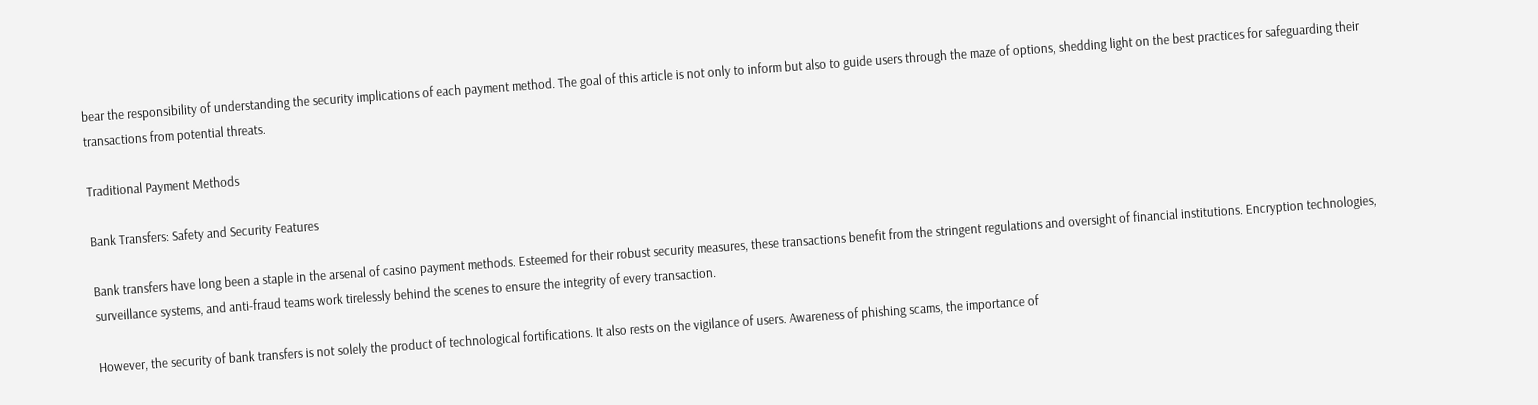bear the responsibility of understanding the security implications of each payment method. The goal of this article is not only to inform but also to guide users through the maze of options, shedding light on the best practices for safeguarding their transactions from potential threats.

Traditional Payment Methods

Bank Transfers: Safety and Security Features

Bank transfers have long been a staple in the arsenal of casino payment methods. Esteemed for their robust security measures, these transactions benefit from the stringent regulations and oversight of financial institutions. Encryption technologies, surveillance systems, and anti-fraud teams work tirelessly behind the scenes to ensure the integrity of every transaction.

However, the security of bank transfers is not solely the product of technological fortifications. It also rests on the vigilance of users. Awareness of phishing scams, the importance of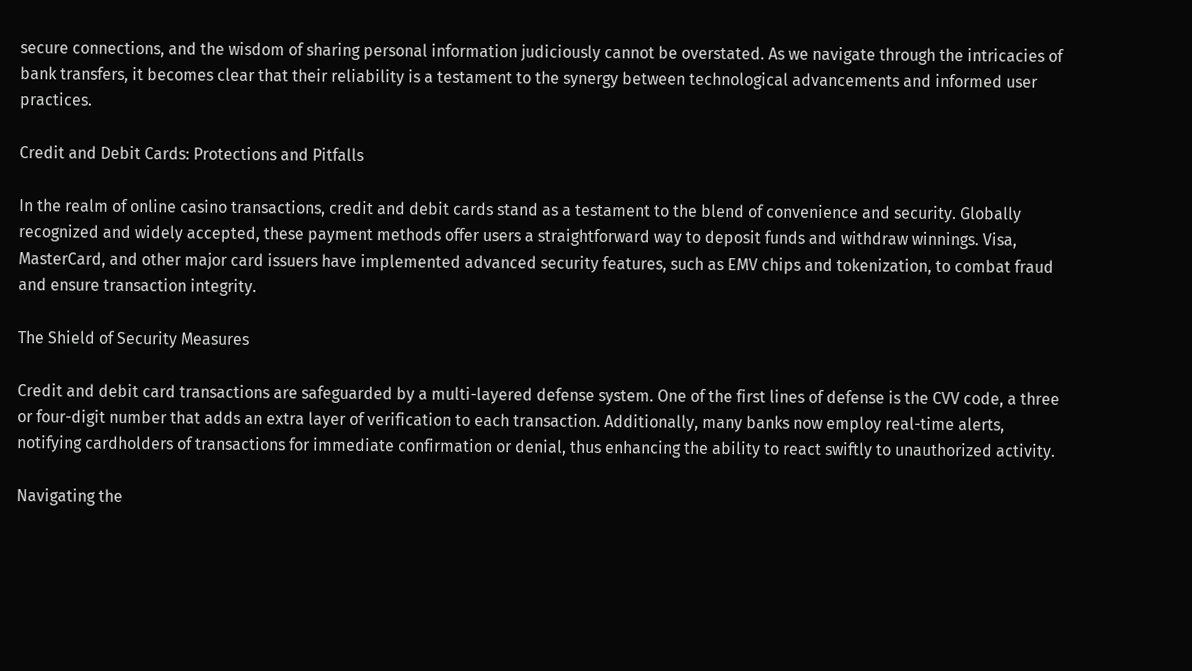secure connections, and the wisdom of sharing personal information judiciously cannot be overstated. As we navigate through the intricacies of bank transfers, it becomes clear that their reliability is a testament to the synergy between technological advancements and informed user practices.

Credit and Debit Cards: Protections and Pitfalls

In the realm of online casino transactions, credit and debit cards stand as a testament to the blend of convenience and security. Globally recognized and widely accepted, these payment methods offer users a straightforward way to deposit funds and withdraw winnings. Visa, MasterCard, and other major card issuers have implemented advanced security features, such as EMV chips and tokenization, to combat fraud and ensure transaction integrity.

The Shield of Security Measures

Credit and debit card transactions are safeguarded by a multi-layered defense system. One of the first lines of defense is the CVV code, a three or four-digit number that adds an extra layer of verification to each transaction. Additionally, many banks now employ real-time alerts, notifying cardholders of transactions for immediate confirmation or denial, thus enhancing the ability to react swiftly to unauthorized activity.

Navigating the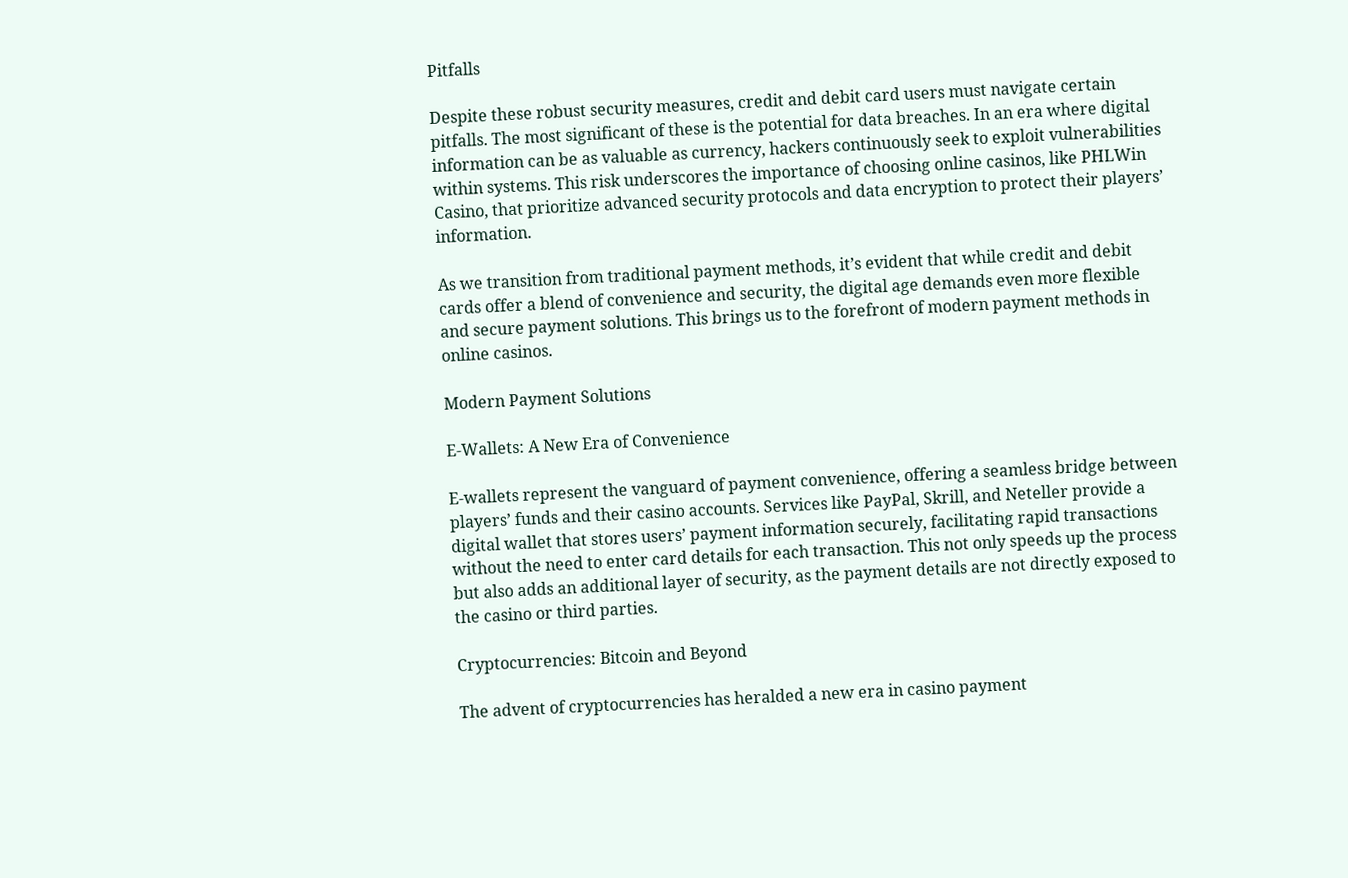Pitfalls

Despite these robust security measures, credit and debit card users must navigate certain pitfalls. The most significant of these is the potential for data breaches. In an era where digital information can be as valuable as currency, hackers continuously seek to exploit vulnerabilities within systems. This risk underscores the importance of choosing online casinos, like PHLWin Casino, that prioritize advanced security protocols and data encryption to protect their players’ information.

As we transition from traditional payment methods, it’s evident that while credit and debit cards offer a blend of convenience and security, the digital age demands even more flexible and secure payment solutions. This brings us to the forefront of modern payment methods in online casinos.

Modern Payment Solutions

E-Wallets: A New Era of Convenience

E-wallets represent the vanguard of payment convenience, offering a seamless bridge between players’ funds and their casino accounts. Services like PayPal, Skrill, and Neteller provide a digital wallet that stores users’ payment information securely, facilitating rapid transactions without the need to enter card details for each transaction. This not only speeds up the process but also adds an additional layer of security, as the payment details are not directly exposed to the casino or third parties.

Cryptocurrencies: Bitcoin and Beyond

The advent of cryptocurrencies has heralded a new era in casino payment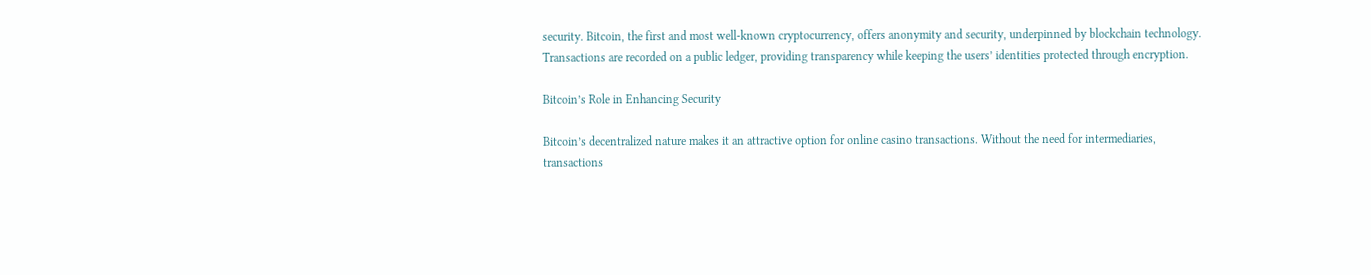security. Bitcoin, the first and most well-known cryptocurrency, offers anonymity and security, underpinned by blockchain technology. Transactions are recorded on a public ledger, providing transparency while keeping the users’ identities protected through encryption.

Bitcoin’s Role in Enhancing Security

Bitcoin’s decentralized nature makes it an attractive option for online casino transactions. Without the need for intermediaries, transactions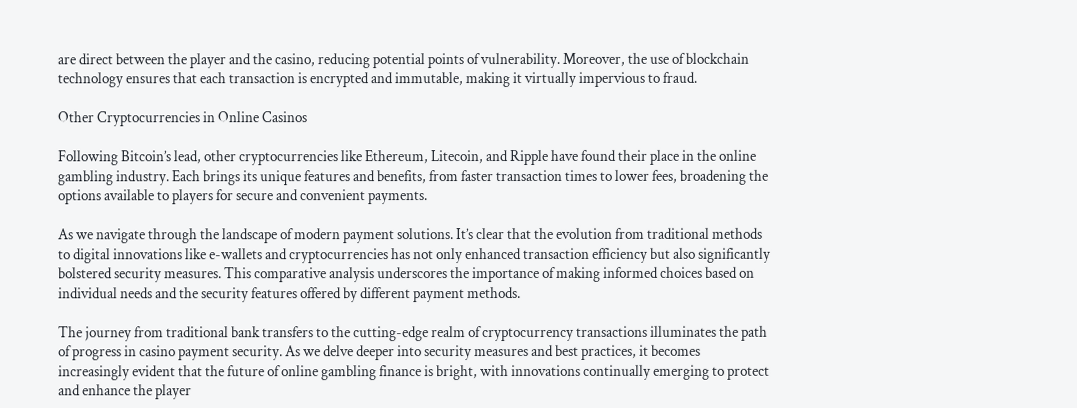are direct between the player and the casino, reducing potential points of vulnerability. Moreover, the use of blockchain technology ensures that each transaction is encrypted and immutable, making it virtually impervious to fraud.

Other Cryptocurrencies in Online Casinos

Following Bitcoin’s lead, other cryptocurrencies like Ethereum, Litecoin, and Ripple have found their place in the online gambling industry. Each brings its unique features and benefits, from faster transaction times to lower fees, broadening the options available to players for secure and convenient payments.

As we navigate through the landscape of modern payment solutions. It’s clear that the evolution from traditional methods to digital innovations like e-wallets and cryptocurrencies has not only enhanced transaction efficiency but also significantly bolstered security measures. This comparative analysis underscores the importance of making informed choices based on individual needs and the security features offered by different payment methods.

The journey from traditional bank transfers to the cutting-edge realm of cryptocurrency transactions illuminates the path of progress in casino payment security. As we delve deeper into security measures and best practices, it becomes increasingly evident that the future of online gambling finance is bright, with innovations continually emerging to protect and enhance the player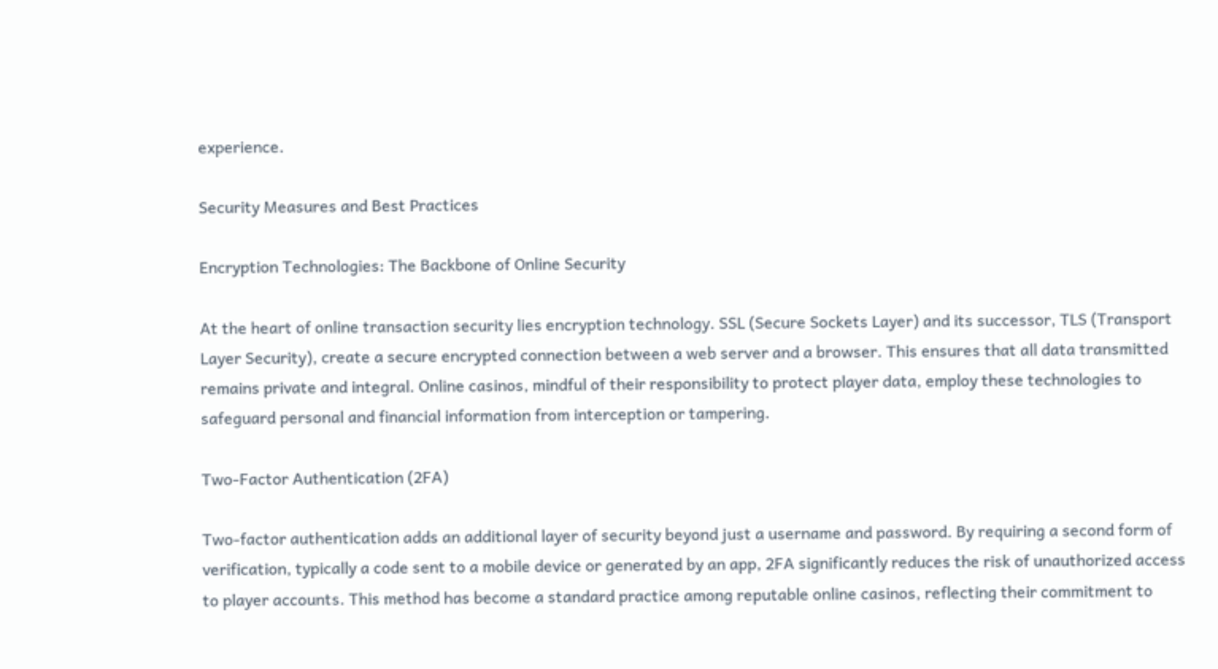experience.

Security Measures and Best Practices

Encryption Technologies: The Backbone of Online Security

At the heart of online transaction security lies encryption technology. SSL (Secure Sockets Layer) and its successor, TLS (Transport Layer Security), create a secure encrypted connection between a web server and a browser. This ensures that all data transmitted remains private and integral. Online casinos, mindful of their responsibility to protect player data, employ these technologies to safeguard personal and financial information from interception or tampering.

Two-Factor Authentication (2FA)

Two-factor authentication adds an additional layer of security beyond just a username and password. By requiring a second form of verification, typically a code sent to a mobile device or generated by an app, 2FA significantly reduces the risk of unauthorized access to player accounts. This method has become a standard practice among reputable online casinos, reflecting their commitment to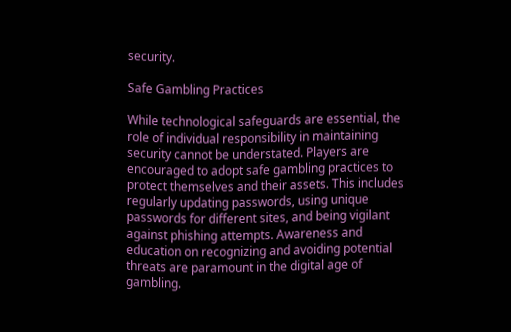security.

Safe Gambling Practices

While technological safeguards are essential, the role of individual responsibility in maintaining security cannot be understated. Players are encouraged to adopt safe gambling practices to protect themselves and their assets. This includes regularly updating passwords, using unique passwords for different sites, and being vigilant against phishing attempts. Awareness and education on recognizing and avoiding potential threats are paramount in the digital age of gambling.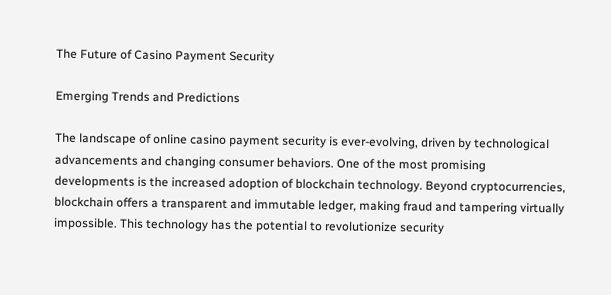The Future of Casino Payment Security

Emerging Trends and Predictions

The landscape of online casino payment security is ever-evolving, driven by technological advancements and changing consumer behaviors. One of the most promising developments is the increased adoption of blockchain technology. Beyond cryptocurrencies, blockchain offers a transparent and immutable ledger, making fraud and tampering virtually impossible. This technology has the potential to revolutionize security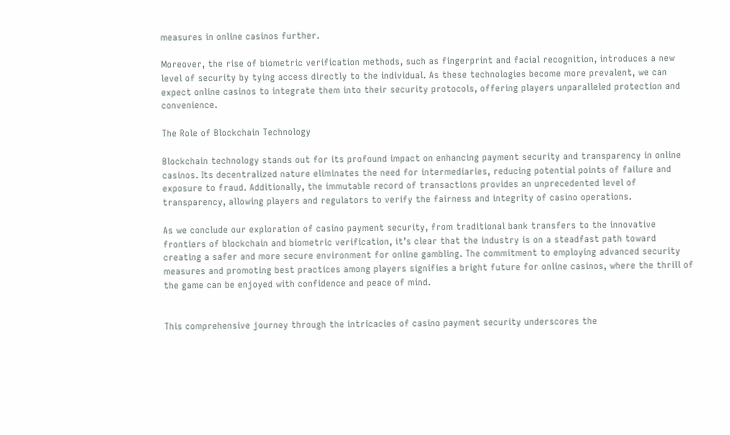measures in online casinos further.

Moreover, the rise of biometric verification methods, such as fingerprint and facial recognition, introduces a new level of security by tying access directly to the individual. As these technologies become more prevalent, we can expect online casinos to integrate them into their security protocols, offering players unparalleled protection and convenience.

The Role of Blockchain Technology

Blockchain technology stands out for its profound impact on enhancing payment security and transparency in online casinos. Its decentralized nature eliminates the need for intermediaries, reducing potential points of failure and exposure to fraud. Additionally, the immutable record of transactions provides an unprecedented level of transparency, allowing players and regulators to verify the fairness and integrity of casino operations.

As we conclude our exploration of casino payment security, from traditional bank transfers to the innovative frontiers of blockchain and biometric verification, it’s clear that the industry is on a steadfast path toward creating a safer and more secure environment for online gambling. The commitment to employing advanced security measures and promoting best practices among players signifies a bright future for online casinos, where the thrill of the game can be enjoyed with confidence and peace of mind.


This comprehensive journey through the intricacies of casino payment security underscores the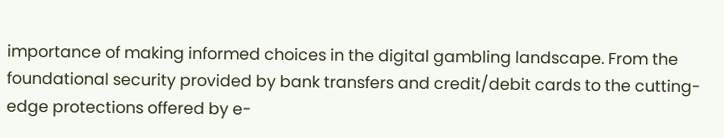importance of making informed choices in the digital gambling landscape. From the foundational security provided by bank transfers and credit/debit cards to the cutting-edge protections offered by e-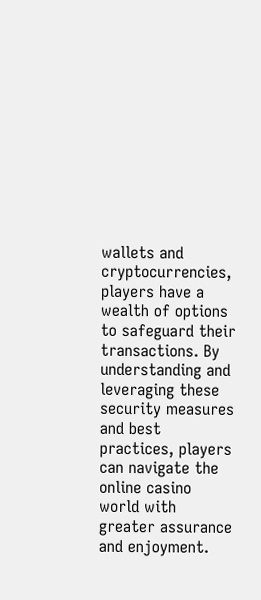wallets and cryptocurrencies, players have a wealth of options to safeguard their transactions. By understanding and leveraging these security measures and best practices, players can navigate the online casino world with greater assurance and enjoyment.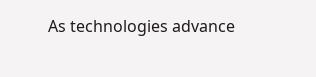As technologies advance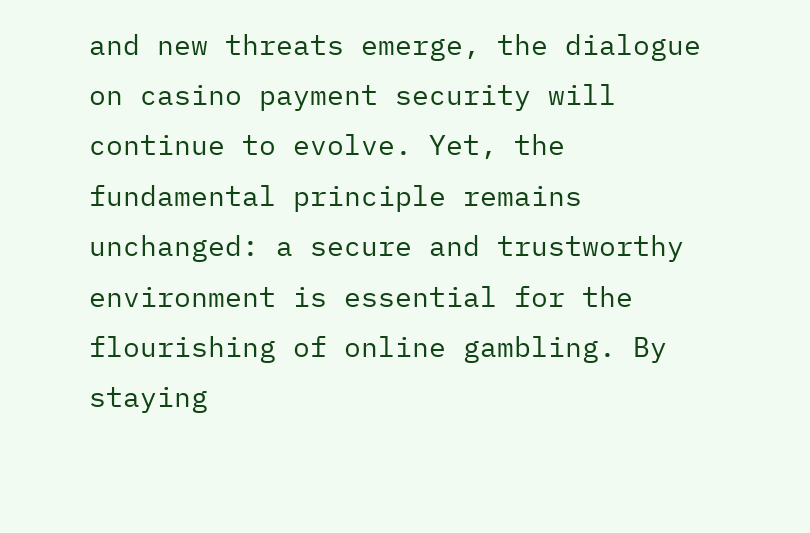and new threats emerge, the dialogue on casino payment security will continue to evolve. Yet, the fundamental principle remains unchanged: a secure and trustworthy environment is essential for the flourishing of online gambling. By staying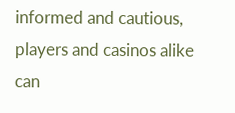informed and cautious, players and casinos alike can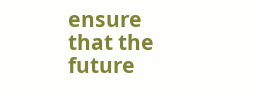ensure that the future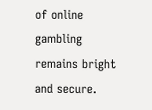of online gambling remains bright and secure.